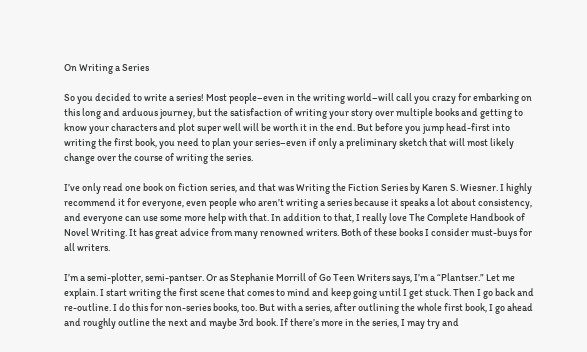On Writing a Series

So you decided to write a series! Most people–even in the writing world–will call you crazy for embarking on this long and arduous journey, but the satisfaction of writing your story over multiple books and getting to know your characters and plot super well will be worth it in the end. But before you jump head-first into writing the first book, you need to plan your series–even if only a preliminary sketch that will most likely change over the course of writing the series.

I’ve only read one book on fiction series, and that was Writing the Fiction Series by Karen S. Wiesner. I highly recommend it for everyone, even people who aren’t writing a series because it speaks a lot about consistency, and everyone can use some more help with that. In addition to that, I really love The Complete Handbook of Novel Writing. It has great advice from many renowned writers. Both of these books I consider must-buys for all writers.

I’m a semi-plotter, semi-pantser. Or as Stephanie Morrill of Go Teen Writers says, I’m a “Plantser.” Let me explain. I start writing the first scene that comes to mind and keep going until I get stuck. Then I go back and re-outline. I do this for non-series books, too. But with a series, after outlining the whole first book, I go ahead and roughly outline the next and maybe 3rd book. If there’s more in the series, I may try and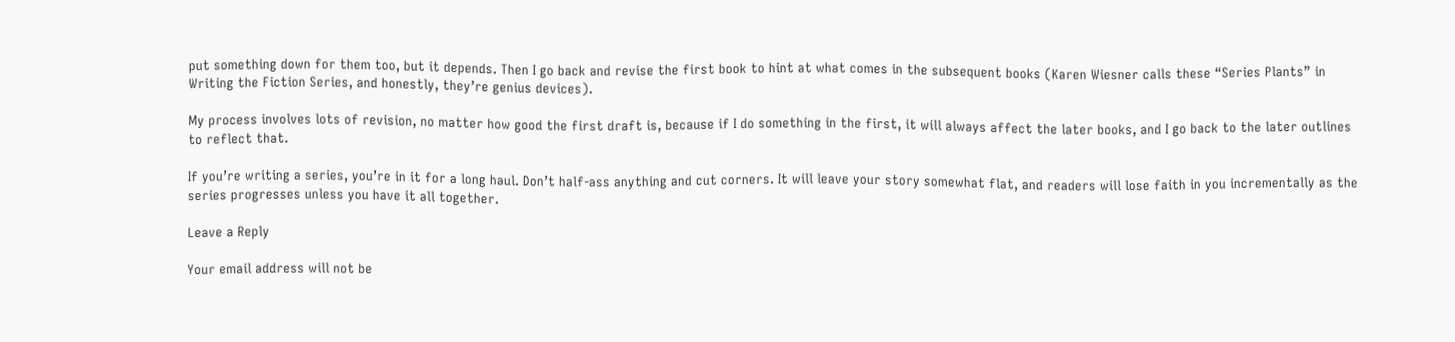put something down for them too, but it depends. Then I go back and revise the first book to hint at what comes in the subsequent books (Karen Wiesner calls these “Series Plants” in Writing the Fiction Series, and honestly, they’re genius devices).

My process involves lots of revision, no matter how good the first draft is, because if I do something in the first, it will always affect the later books, and I go back to the later outlines to reflect that.

If you’re writing a series, you’re in it for a long haul. Don’t half-ass anything and cut corners. It will leave your story somewhat flat, and readers will lose faith in you incrementally as the series progresses unless you have it all together.

Leave a Reply

Your email address will not be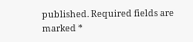published. Required fields are marked *